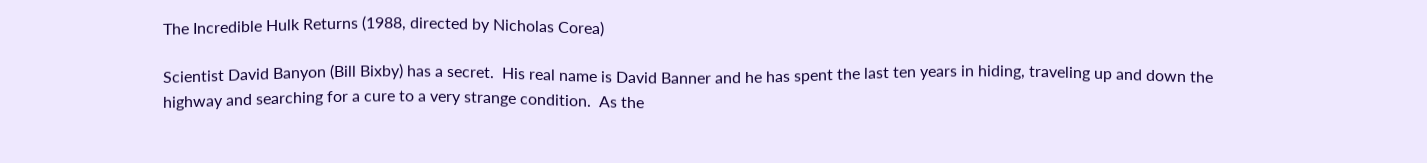The Incredible Hulk Returns (1988, directed by Nicholas Corea)

Scientist David Banyon (Bill Bixby) has a secret.  His real name is David Banner and he has spent the last ten years in hiding, traveling up and down the highway and searching for a cure to a very strange condition.  As the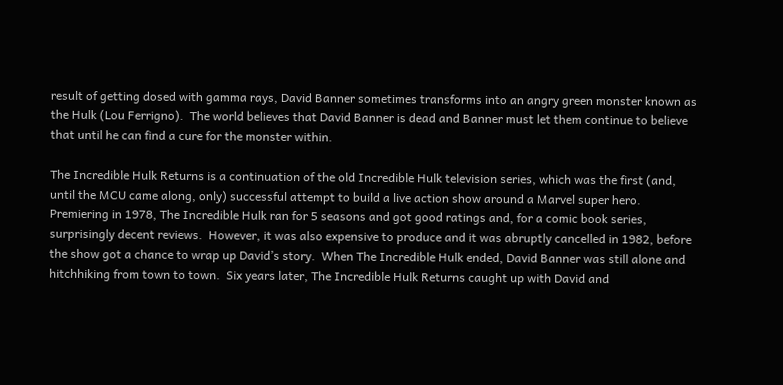result of getting dosed with gamma rays, David Banner sometimes transforms into an angry green monster known as the Hulk (Lou Ferrigno).  The world believes that David Banner is dead and Banner must let them continue to believe that until he can find a cure for the monster within.

The Incredible Hulk Returns is a continuation of the old Incredible Hulk television series, which was the first (and, until the MCU came along, only) successful attempt to build a live action show around a Marvel super hero.  Premiering in 1978, The Incredible Hulk ran for 5 seasons and got good ratings and, for a comic book series, surprisingly decent reviews.  However, it was also expensive to produce and it was abruptly cancelled in 1982, before the show got a chance to wrap up David’s story.  When The Incredible Hulk ended, David Banner was still alone and hitchhiking from town to town.  Six years later, The Incredible Hulk Returns caught up with David and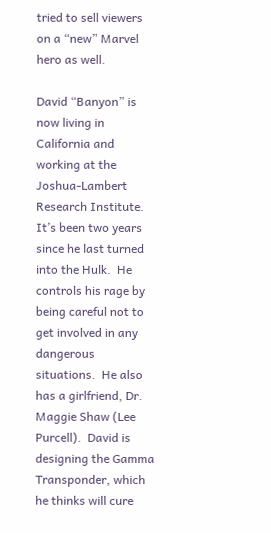tried to sell viewers on a “new” Marvel hero as well.

David “Banyon” is now living in California and working at the Joshua-Lambert Research Institute.  It’s been two years since he last turned into the Hulk.  He controls his rage by being careful not to get involved in any dangerous situations.  He also has a girlfriend, Dr. Maggie Shaw (Lee Purcell).  David is designing the Gamma Transponder, which he thinks will cure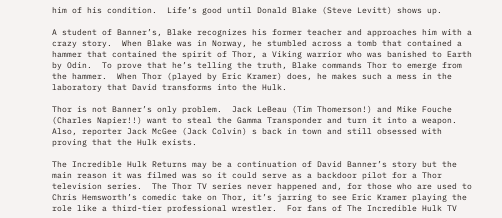him of his condition.  Life’s good until Donald Blake (Steve Levitt) shows up.

A student of Banner’s, Blake recognizes his former teacher and approaches him with a crazy story.  When Blake was in Norway, he stumbled across a tomb that contained a hammer that contained the spirit of Thor, a Viking warrior who was banished to Earth by Odin.  To prove that he’s telling the truth, Blake commands Thor to emerge from the hammer.  When Thor (played by Eric Kramer) does, he makes such a mess in the laboratory that David transforms into the Hulk.

Thor is not Banner’s only problem.  Jack LeBeau (Tim Thomerson!) and Mike Fouche (Charles Napier!!) want to steal the Gamma Transponder and turn it into a weapon.  Also, reporter Jack McGee (Jack Colvin) s back in town and still obsessed with proving that the Hulk exists.

The Incredible Hulk Returns may be a continuation of David Banner’s story but the main reason it was filmed was so it could serve as a backdoor pilot for a Thor television series.  The Thor TV series never happened and, for those who are used to Chris Hemsworth’s comedic take on Thor, it’s jarring to see Eric Kramer playing the role like a third-tier professional wrestler.  For fans of The Incredible Hulk TV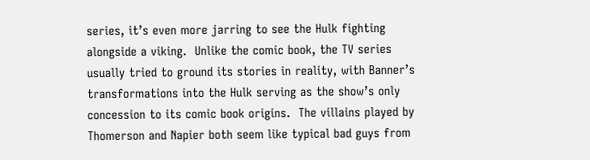series, it’s even more jarring to see the Hulk fighting alongside a viking.  Unlike the comic book, the TV series usually tried to ground its stories in reality, with Banner’s transformations into the Hulk serving as the show’s only concession to its comic book origins.  The villains played by Thomerson and Napier both seem like typical bad guys from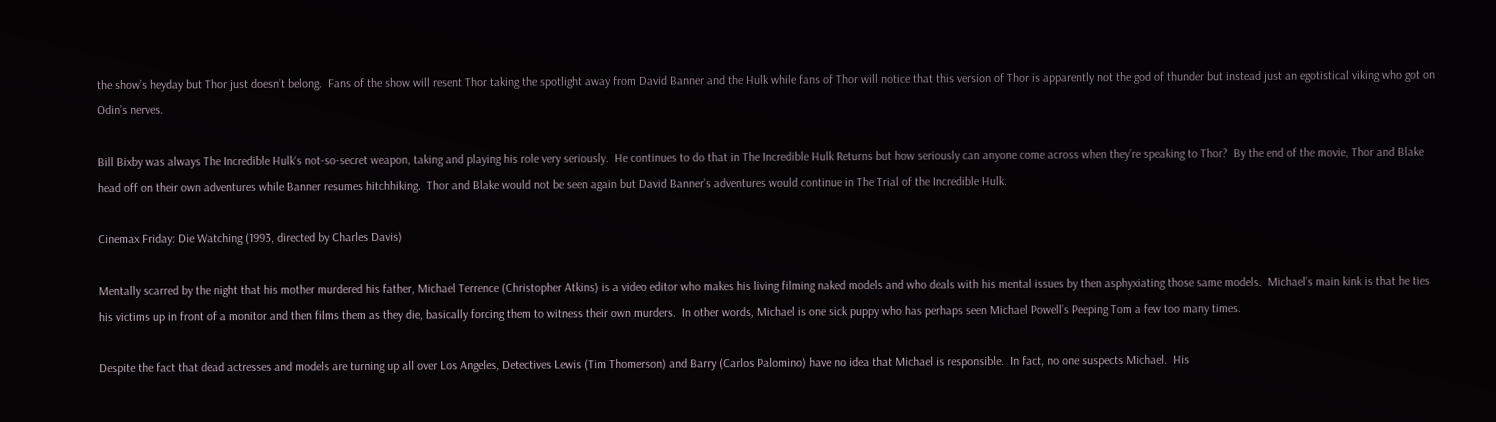the show’s heyday but Thor just doesn’t belong.  Fans of the show will resent Thor taking the spotlight away from David Banner and the Hulk while fans of Thor will notice that this version of Thor is apparently not the god of thunder but instead just an egotistical viking who got on Odin’s nerves.

Bill Bixby was always The Incredible Hulk‘s not-so-secret weapon, taking and playing his role very seriously.  He continues to do that in The Incredible Hulk Returns but how seriously can anyone come across when they’re speaking to Thor?  By the end of the movie, Thor and Blake head off on their own adventures while Banner resumes hitchhiking.  Thor and Blake would not be seen again but David Banner’s adventures would continue in The Trial of the Incredible Hulk.

Cinemax Friday: Die Watching (1993, directed by Charles Davis)

Mentally scarred by the night that his mother murdered his father, Michael Terrence (Christopher Atkins) is a video editor who makes his living filming naked models and who deals with his mental issues by then asphyxiating those same models.  Michael’s main kink is that he ties his victims up in front of a monitor and then films them as they die, basically forcing them to witness their own murders.  In other words, Michael is one sick puppy who has perhaps seen Michael Powell’s Peeping Tom a few too many times.

Despite the fact that dead actresses and models are turning up all over Los Angeles, Detectives Lewis (Tim Thomerson) and Barry (Carlos Palomino) have no idea that Michael is responsible.  In fact, no one suspects Michael.  His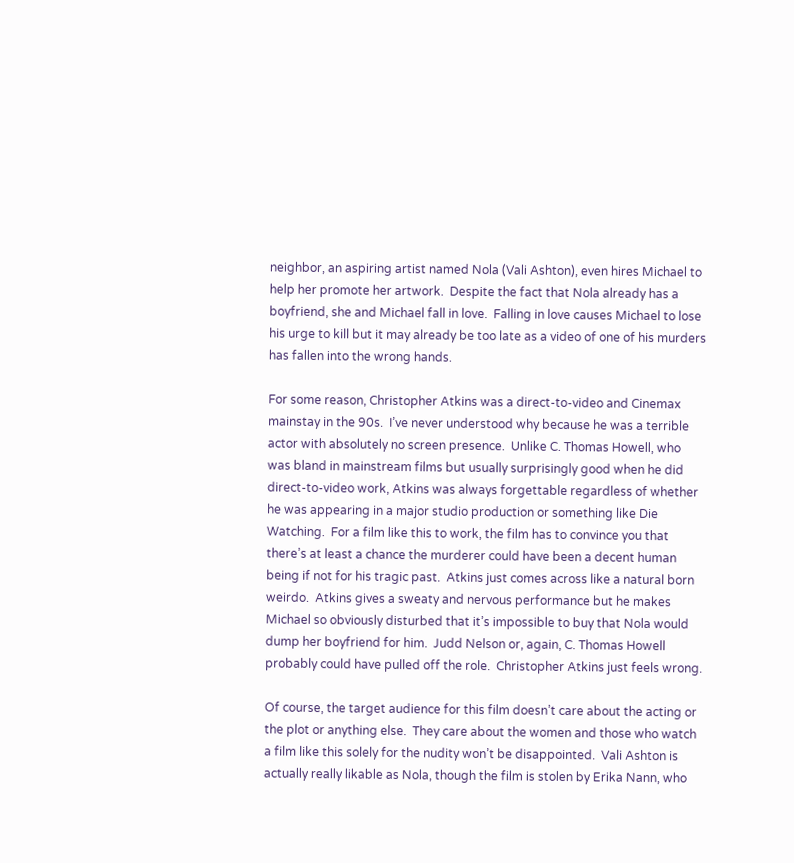neighbor, an aspiring artist named Nola (Vali Ashton), even hires Michael to help her promote her artwork.  Despite the fact that Nola already has a boyfriend, she and Michael fall in love.  Falling in love causes Michael to lose his urge to kill but it may already be too late as a video of one of his murders has fallen into the wrong hands.

For some reason, Christopher Atkins was a direct-to-video and Cinemax mainstay in the 90s.  I’ve never understood why because he was a terrible actor with absolutely no screen presence.  Unlike C. Thomas Howell, who was bland in mainstream films but usually surprisingly good when he did direct-to-video work, Atkins was always forgettable regardless of whether he was appearing in a major studio production or something like Die Watching.  For a film like this to work, the film has to convince you that there’s at least a chance the murderer could have been a decent human being if not for his tragic past.  Atkins just comes across like a natural born weirdo.  Atkins gives a sweaty and nervous performance but he makes Michael so obviously disturbed that it’s impossible to buy that Nola would dump her boyfriend for him.  Judd Nelson or, again, C. Thomas Howell probably could have pulled off the role.  Christopher Atkins just feels wrong.

Of course, the target audience for this film doesn’t care about the acting or the plot or anything else.  They care about the women and those who watch a film like this solely for the nudity won’t be disappointed.  Vali Ashton is actually really likable as Nola, though the film is stolen by Erika Nann, who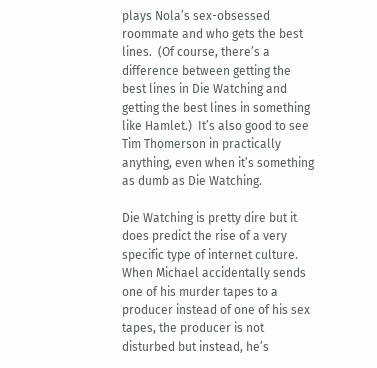plays Nola’s sex-obsessed roommate and who gets the best lines.  (Of course, there’s a difference between getting the best lines in Die Watching and getting the best lines in something like Hamlet.)  It’s also good to see Tim Thomerson in practically anything, even when it’s something as dumb as Die Watching.

Die Watching is pretty dire but it does predict the rise of a very specific type of internet culture.  When Michael accidentally sends one of his murder tapes to a producer instead of one of his sex tapes, the producer is not disturbed but instead, he’s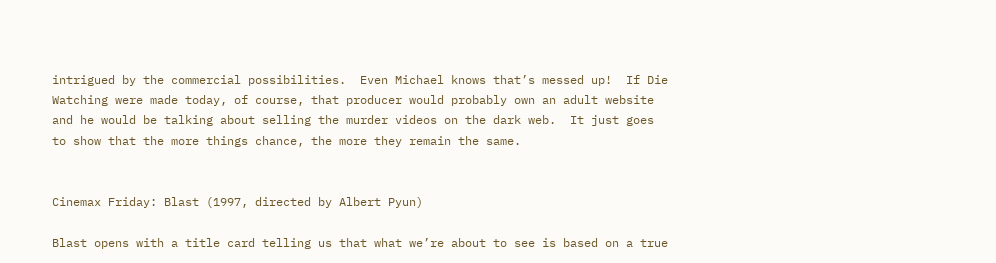intrigued by the commercial possibilities.  Even Michael knows that’s messed up!  If Die Watching were made today, of course, that producer would probably own an adult website and he would be talking about selling the murder videos on the dark web.  It just goes to show that the more things chance, the more they remain the same.


Cinemax Friday: Blast (1997, directed by Albert Pyun)

Blast opens with a title card telling us that what we’re about to see is based on a true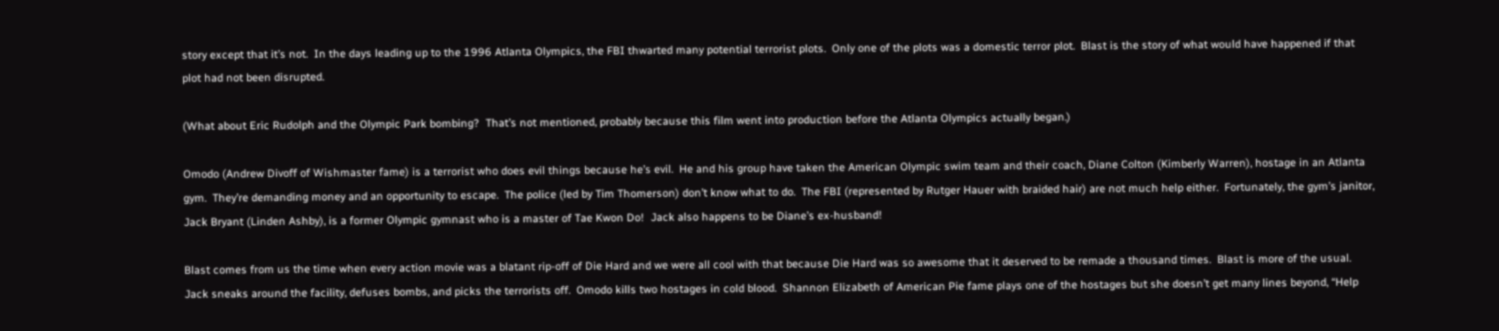story except that it’s not.  In the days leading up to the 1996 Atlanta Olympics, the FBI thwarted many potential terrorist plots.  Only one of the plots was a domestic terror plot.  Blast is the story of what would have happened if that plot had not been disrupted.

(What about Eric Rudolph and the Olympic Park bombing?  That’s not mentioned, probably because this film went into production before the Atlanta Olympics actually began.)

Omodo (Andrew Divoff of Wishmaster fame) is a terrorist who does evil things because he’s evil.  He and his group have taken the American Olympic swim team and their coach, Diane Colton (Kimberly Warren), hostage in an Atlanta gym.  They’re demanding money and an opportunity to escape.  The police (led by Tim Thomerson) don’t know what to do.  The FBI (represented by Rutger Hauer with braided hair) are not much help either.  Fortunately, the gym’s janitor, Jack Bryant (Linden Ashby), is a former Olympic gymnast who is a master of Tae Kwon Do!  Jack also happens to be Diane’s ex-husband!

Blast comes from us the time when every action movie was a blatant rip-off of Die Hard and we were all cool with that because Die Hard was so awesome that it deserved to be remade a thousand times.  Blast is more of the usual.  Jack sneaks around the facility, defuses bombs, and picks the terrorists off.  Omodo kills two hostages in cold blood.  Shannon Elizabeth of American Pie fame plays one of the hostages but she doesn’t get many lines beyond, “Help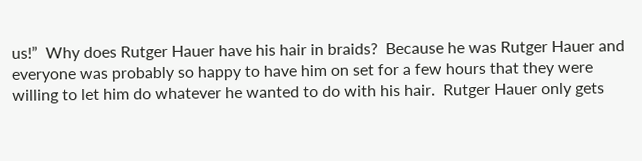us!”  Why does Rutger Hauer have his hair in braids?  Because he was Rutger Hauer and everyone was probably so happy to have him on set for a few hours that they were willing to let him do whatever he wanted to do with his hair.  Rutger Hauer only gets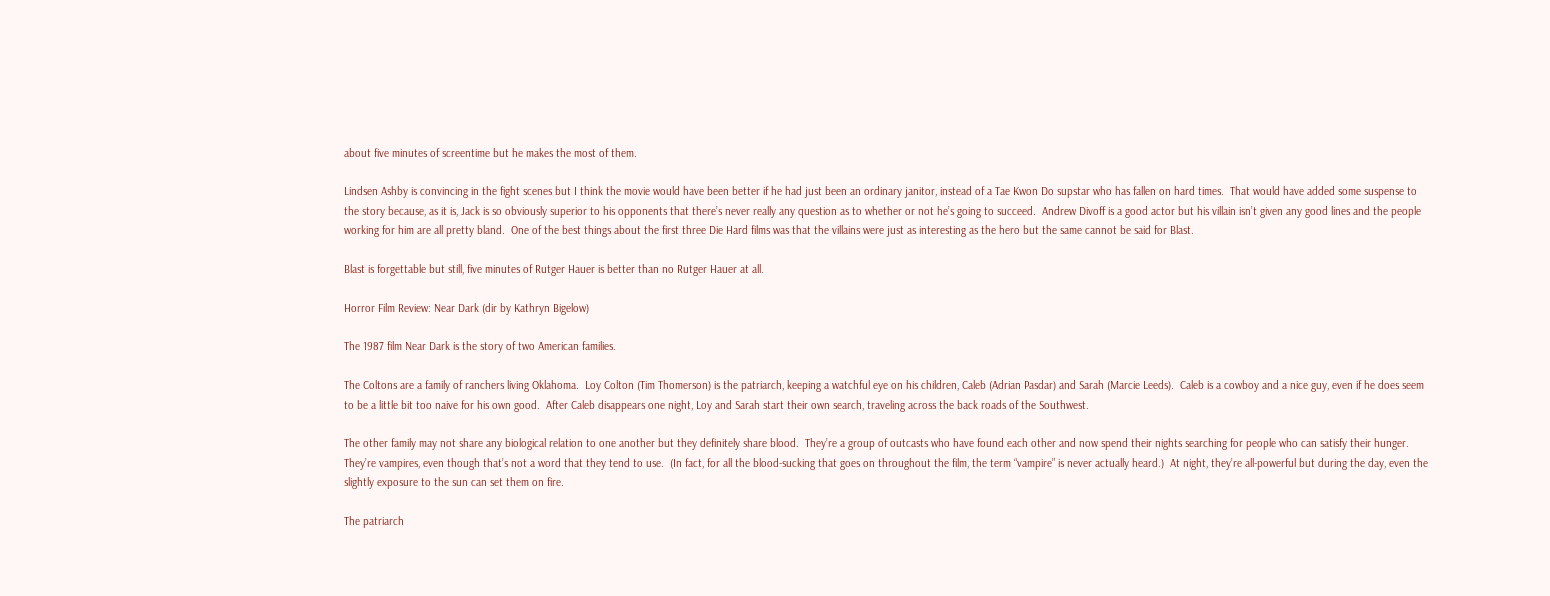about five minutes of screentime but he makes the most of them.

Lindsen Ashby is convincing in the fight scenes but I think the movie would have been better if he had just been an ordinary janitor, instead of a Tae Kwon Do supstar who has fallen on hard times.  That would have added some suspense to the story because, as it is, Jack is so obviously superior to his opponents that there’s never really any question as to whether or not he’s going to succeed.  Andrew Divoff is a good actor but his villain isn’t given any good lines and the people working for him are all pretty bland.  One of the best things about the first three Die Hard films was that the villains were just as interesting as the hero but the same cannot be said for Blast.

Blast is forgettable but still, five minutes of Rutger Hauer is better than no Rutger Hauer at all.

Horror Film Review: Near Dark (dir by Kathryn Bigelow)

The 1987 film Near Dark is the story of two American families.

The Coltons are a family of ranchers living Oklahoma.  Loy Colton (Tim Thomerson) is the patriarch, keeping a watchful eye on his children, Caleb (Adrian Pasdar) and Sarah (Marcie Leeds).  Caleb is a cowboy and a nice guy, even if he does seem to be a little bit too naive for his own good.  After Caleb disappears one night, Loy and Sarah start their own search, traveling across the back roads of the Southwest.

The other family may not share any biological relation to one another but they definitely share blood.  They’re a group of outcasts who have found each other and now spend their nights searching for people who can satisfy their hunger.  They’re vampires, even though that’s not a word that they tend to use.  (In fact, for all the blood-sucking that goes on throughout the film, the term “vampire” is never actually heard.)  At night, they’re all-powerful but during the day, even the slightly exposure to the sun can set them on fire.

The patriarch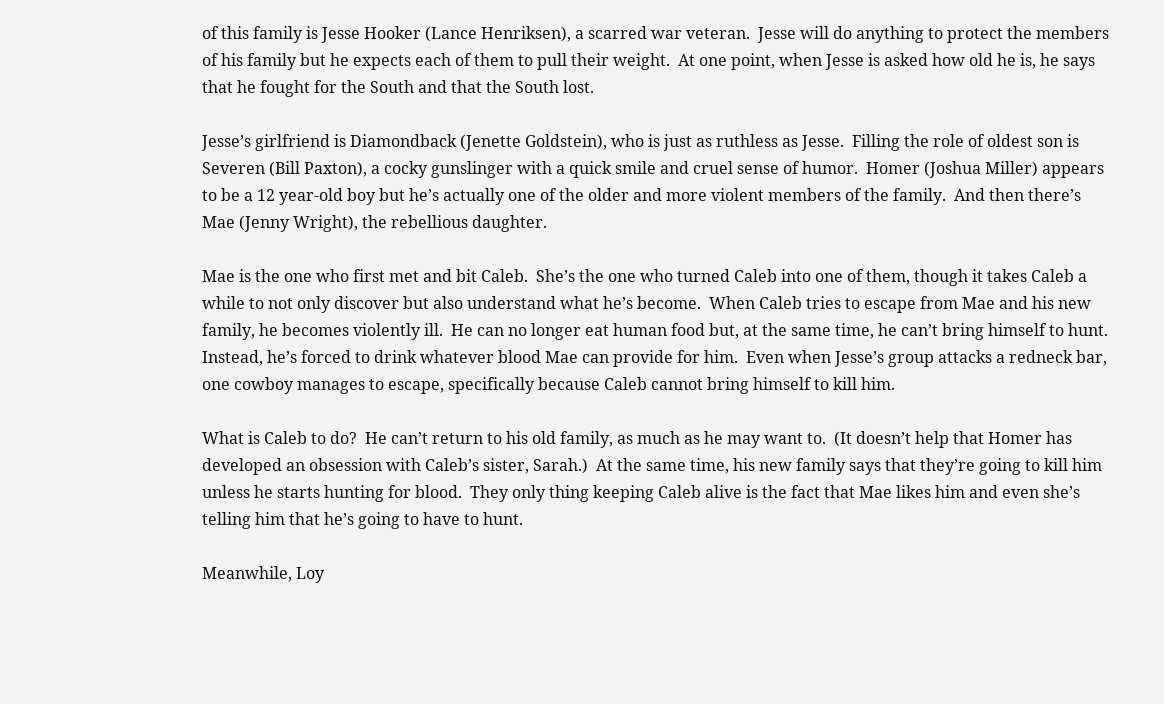of this family is Jesse Hooker (Lance Henriksen), a scarred war veteran.  Jesse will do anything to protect the members of his family but he expects each of them to pull their weight.  At one point, when Jesse is asked how old he is, he says that he fought for the South and that the South lost.

Jesse’s girlfriend is Diamondback (Jenette Goldstein), who is just as ruthless as Jesse.  Filling the role of oldest son is Severen (Bill Paxton), a cocky gunslinger with a quick smile and cruel sense of humor.  Homer (Joshua Miller) appears to be a 12 year-old boy but he’s actually one of the older and more violent members of the family.  And then there’s Mae (Jenny Wright), the rebellious daughter.

Mae is the one who first met and bit Caleb.  She’s the one who turned Caleb into one of them, though it takes Caleb a while to not only discover but also understand what he’s become.  When Caleb tries to escape from Mae and his new family, he becomes violently ill.  He can no longer eat human food but, at the same time, he can’t bring himself to hunt.  Instead, he’s forced to drink whatever blood Mae can provide for him.  Even when Jesse’s group attacks a redneck bar, one cowboy manages to escape, specifically because Caleb cannot bring himself to kill him.

What is Caleb to do?  He can’t return to his old family, as much as he may want to.  (It doesn’t help that Homer has developed an obsession with Caleb’s sister, Sarah.)  At the same time, his new family says that they’re going to kill him unless he starts hunting for blood.  They only thing keeping Caleb alive is the fact that Mae likes him and even she’s telling him that he’s going to have to hunt.

Meanwhile, Loy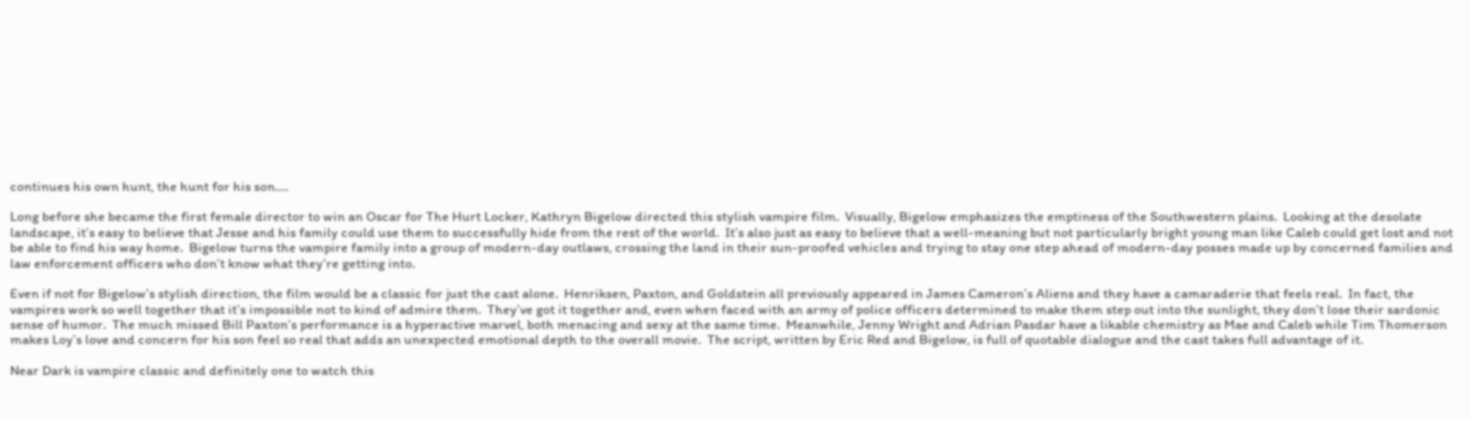continues his own hunt, the hunt for his son….

Long before she became the first female director to win an Oscar for The Hurt Locker, Kathryn Bigelow directed this stylish vampire film.  Visually, Bigelow emphasizes the emptiness of the Southwestern plains.  Looking at the desolate landscape, it’s easy to believe that Jesse and his family could use them to successfully hide from the rest of the world.  It’s also just as easy to believe that a well-meaning but not particularly bright young man like Caleb could get lost and not be able to find his way home.  Bigelow turns the vampire family into a group of modern-day outlaws, crossing the land in their sun-proofed vehicles and trying to stay one step ahead of modern-day posses made up by concerned families and law enforcement officers who don’t know what they’re getting into.

Even if not for Bigelow’s stylish direction, the film would be a classic for just the cast alone.  Henriksen, Paxton, and Goldstein all previously appeared in James Cameron’s Aliens and they have a camaraderie that feels real.  In fact, the vampires work so well together that it’s impossible not to kind of admire them.  They’ve got it together and, even when faced with an army of police officers determined to make them step out into the sunlight, they don’t lose their sardonic sense of humor.  The much missed Bill Paxton’s performance is a hyperactive marvel, both menacing and sexy at the same time.  Meanwhile, Jenny Wright and Adrian Pasdar have a likable chemistry as Mae and Caleb while Tim Thomerson makes Loy’s love and concern for his son feel so real that adds an unexpected emotional depth to the overall movie.  The script, written by Eric Red and Bigelow, is full of quotable dialogue and the cast takes full advantage of it.

Near Dark is vampire classic and definitely one to watch this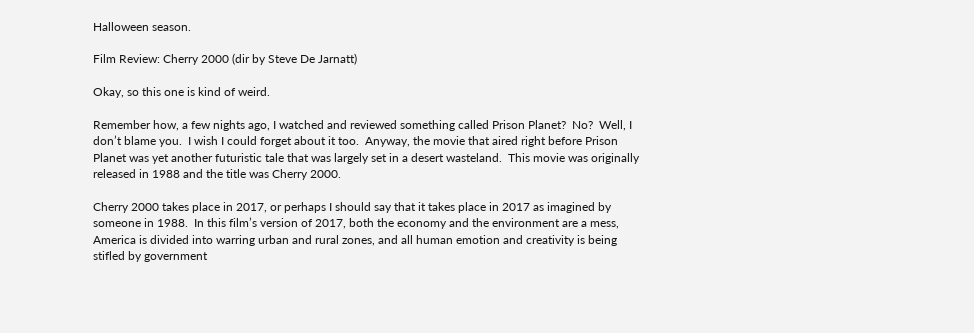Halloween season.

Film Review: Cherry 2000 (dir by Steve De Jarnatt)

Okay, so this one is kind of weird.

Remember how, a few nights ago, I watched and reviewed something called Prison Planet?  No?  Well, I don’t blame you.  I wish I could forget about it too.  Anyway, the movie that aired right before Prison Planet was yet another futuristic tale that was largely set in a desert wasteland.  This movie was originally released in 1988 and the title was Cherry 2000.

Cherry 2000 takes place in 2017, or perhaps I should say that it takes place in 2017 as imagined by someone in 1988.  In this film’s version of 2017, both the economy and the environment are a mess, America is divided into warring urban and rural zones, and all human emotion and creativity is being stifled by government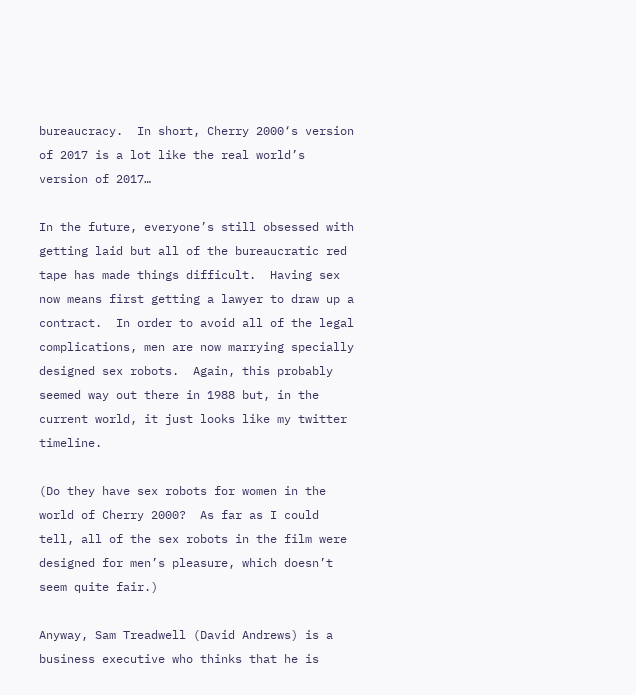bureaucracy.  In short, Cherry 2000‘s version of 2017 is a lot like the real world’s version of 2017…

In the future, everyone’s still obsessed with getting laid but all of the bureaucratic red tape has made things difficult.  Having sex now means first getting a lawyer to draw up a contract.  In order to avoid all of the legal complications, men are now marrying specially designed sex robots.  Again, this probably seemed way out there in 1988 but, in the current world, it just looks like my twitter timeline.

(Do they have sex robots for women in the world of Cherry 2000?  As far as I could tell, all of the sex robots in the film were designed for men’s pleasure, which doesn’t seem quite fair.)

Anyway, Sam Treadwell (David Andrews) is a business executive who thinks that he is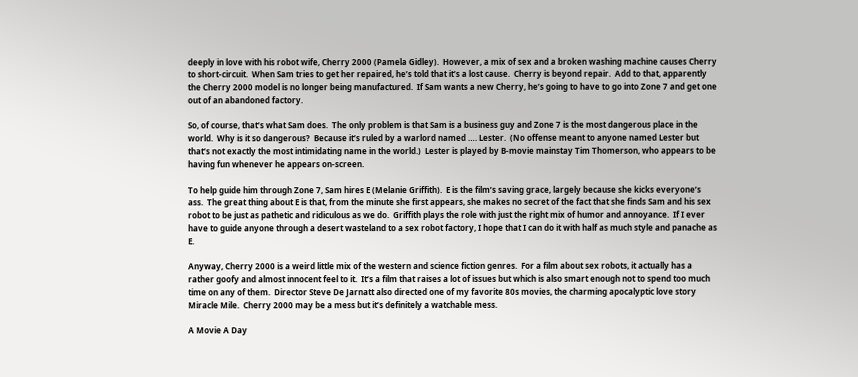deeply in love with his robot wife, Cherry 2000 (Pamela Gidley).  However, a mix of sex and a broken washing machine causes Cherry to short-circuit.  When Sam tries to get her repaired, he’s told that it’s a lost cause.  Cherry is beyond repair.  Add to that, apparently the Cherry 2000 model is no longer being manufactured.  If Sam wants a new Cherry, he’s going to have to go into Zone 7 and get one out of an abandoned factory.

So, of course, that’s what Sam does.  The only problem is that Sam is a business guy and Zone 7 is the most dangerous place in the world.  Why is it so dangerous?  Because it’s ruled by a warlord named …. Lester.  (No offense meant to anyone named Lester but that’s not exactly the most intimidating name in the world.)  Lester is played by B-movie mainstay Tim Thomerson, who appears to be having fun whenever he appears on-screen.

To help guide him through Zone 7, Sam hires E (Melanie Griffith).  E is the film’s saving grace, largely because she kicks everyone’s ass.  The great thing about E is that, from the minute she first appears, she makes no secret of the fact that she finds Sam and his sex robot to be just as pathetic and ridiculous as we do.  Griffith plays the role with just the right mix of humor and annoyance.  If I ever have to guide anyone through a desert wasteland to a sex robot factory, I hope that I can do it with half as much style and panache as E.

Anyway, Cherry 2000 is a weird little mix of the western and science fiction genres.  For a film about sex robots, it actually has a rather goofy and almost innocent feel to it.  It’s a film that raises a lot of issues but which is also smart enough not to spend too much time on any of them.  Director Steve De Jarnatt also directed one of my favorite 80s movies, the charming apocalyptic love story Miracle Mile.  Cherry 2000 may be a mess but it’s definitely a watchable mess.

A Movie A Day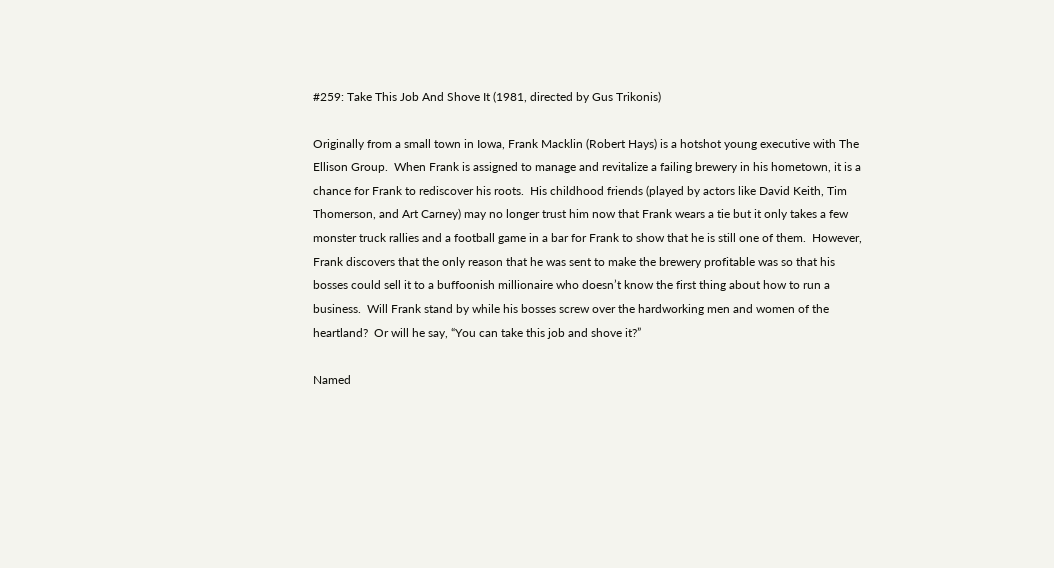#259: Take This Job And Shove It (1981, directed by Gus Trikonis)

Originally from a small town in Iowa, Frank Macklin (Robert Hays) is a hotshot young executive with The Ellison Group.  When Frank is assigned to manage and revitalize a failing brewery in his hometown, it is a chance for Frank to rediscover his roots.  His childhood friends (played by actors like David Keith, Tim Thomerson, and Art Carney) may no longer trust him now that Frank wears a tie but it only takes a few monster truck rallies and a football game in a bar for Frank to show that he is still one of them.  However, Frank discovers that the only reason that he was sent to make the brewery profitable was so that his bosses could sell it to a buffoonish millionaire who doesn’t know the first thing about how to run a business.  Will Frank stand by while his bosses screw over the hardworking men and women of the heartland?  Or will he say, “You can take this job and shove it?”

Named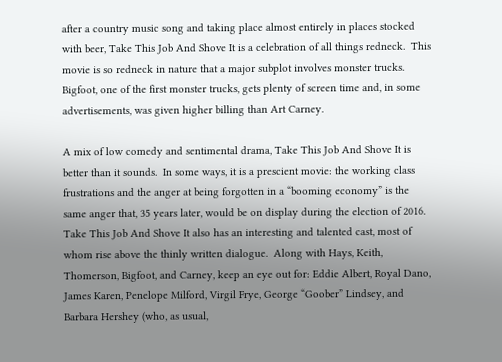after a country music song and taking place almost entirely in places stocked with beer, Take This Job And Shove It is a celebration of all things redneck.  This movie is so redneck in nature that a major subplot involves monster trucks.  Bigfoot, one of the first monster trucks, gets plenty of screen time and, in some advertisements, was given higher billing than Art Carney.

A mix of low comedy and sentimental drama, Take This Job And Shove It is better than it sounds.  In some ways, it is a prescient movie: the working class frustrations and the anger at being forgotten in a “booming economy” is the same anger that, 35 years later, would be on display during the election of 2016.  Take This Job And Shove It also has an interesting and talented cast, most of whom rise above the thinly written dialogue.  Along with Hays, Keith, Thomerson, Bigfoot, and Carney, keep an eye out for: Eddie Albert, Royal Dano, James Karen, Penelope Milford, Virgil Frye, George “Goober” Lindsey, and Barbara Hershey (who, as usual,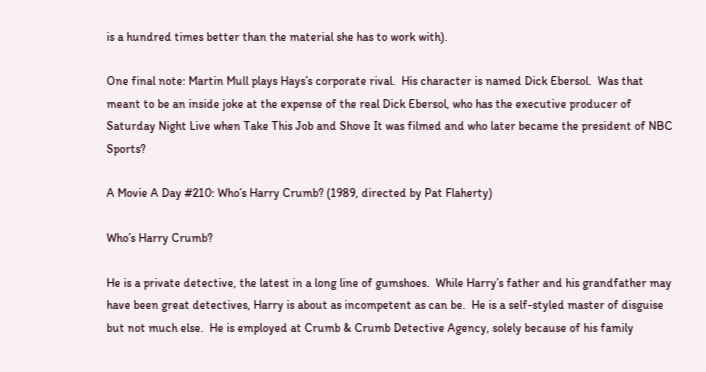is a hundred times better than the material she has to work with).

One final note: Martin Mull plays Hays’s corporate rival.  His character is named Dick Ebersol.  Was that meant to be an inside joke at the expense of the real Dick Ebersol, who has the executive producer of Saturday Night Live when Take This Job and Shove It was filmed and who later became the president of NBC Sports?

A Movie A Day #210: Who’s Harry Crumb? (1989, directed by Pat Flaherty)

Who’s Harry Crumb?

He is a private detective, the latest in a long line of gumshoes.  While Harry’s father and his grandfather may have been great detectives, Harry is about as incompetent as can be.  He is a self-styled master of disguise but not much else.  He is employed at Crumb & Crumb Detective Agency, solely because of his family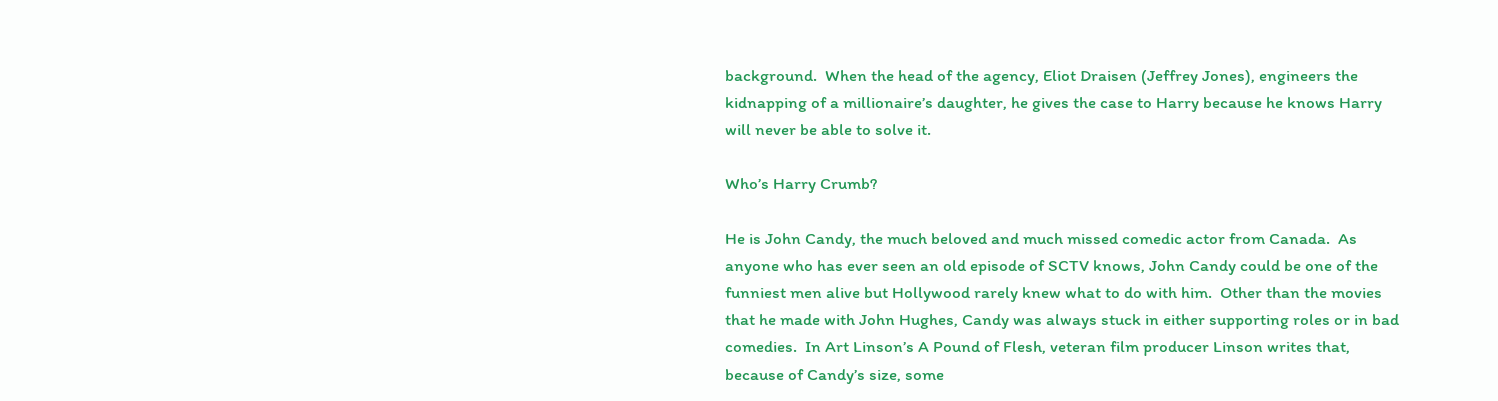background.  When the head of the agency, Eliot Draisen (Jeffrey Jones), engineers the kidnapping of a millionaire’s daughter, he gives the case to Harry because he knows Harry will never be able to solve it.

Who’s Harry Crumb?

He is John Candy, the much beloved and much missed comedic actor from Canada.  As anyone who has ever seen an old episode of SCTV knows, John Candy could be one of the funniest men alive but Hollywood rarely knew what to do with him.  Other than the movies that he made with John Hughes, Candy was always stuck in either supporting roles or in bad comedies.  In Art Linson’s A Pound of Flesh, veteran film producer Linson writes that, because of Candy’s size, some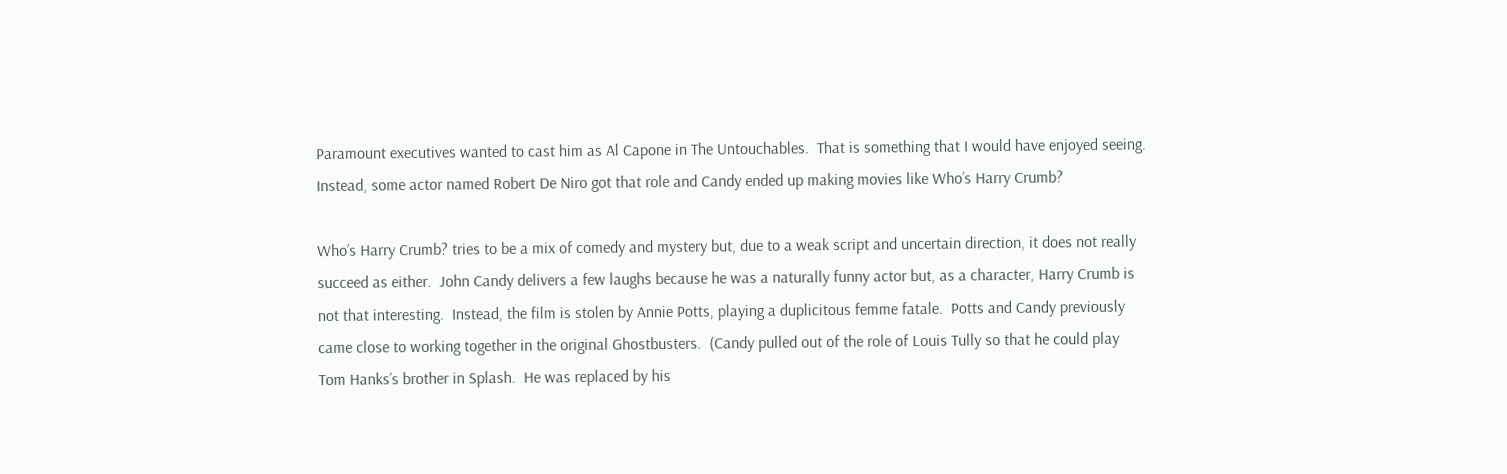Paramount executives wanted to cast him as Al Capone in The Untouchables.  That is something that I would have enjoyed seeing.  Instead, some actor named Robert De Niro got that role and Candy ended up making movies like Who’s Harry Crumb?

Who’s Harry Crumb? tries to be a mix of comedy and mystery but, due to a weak script and uncertain direction, it does not really succeed as either.  John Candy delivers a few laughs because he was a naturally funny actor but, as a character, Harry Crumb is not that interesting.  Instead, the film is stolen by Annie Potts, playing a duplicitous femme fatale.  Potts and Candy previously came close to working together in the original Ghostbusters.  (Candy pulled out of the role of Louis Tully so that he could play Tom Hanks’s brother in Splash.  He was replaced by his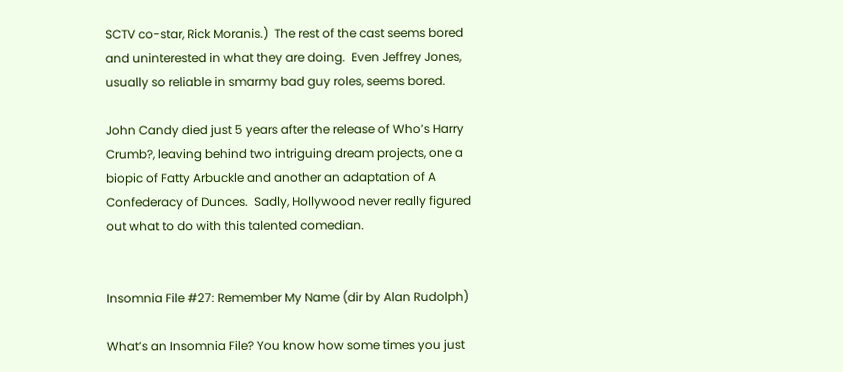SCTV co-star, Rick Moranis.)  The rest of the cast seems bored and uninterested in what they are doing.  Even Jeffrey Jones, usually so reliable in smarmy bad guy roles, seems bored.

John Candy died just 5 years after the release of Who’s Harry Crumb?, leaving behind two intriguing dream projects, one a biopic of Fatty Arbuckle and another an adaptation of A Confederacy of Dunces.  Sadly, Hollywood never really figured out what to do with this talented comedian.


Insomnia File #27: Remember My Name (dir by Alan Rudolph)

What’s an Insomnia File? You know how some times you just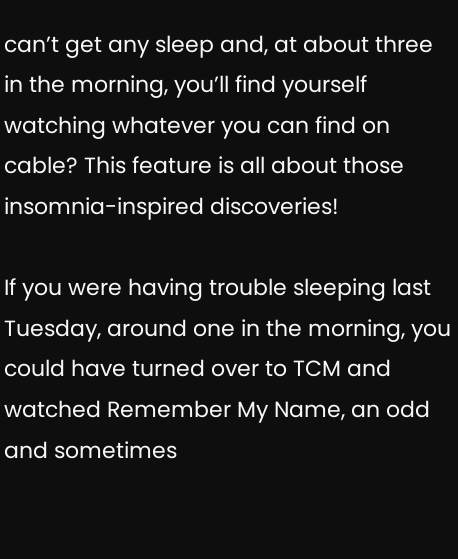can’t get any sleep and, at about three in the morning, you’ll find yourself watching whatever you can find on cable? This feature is all about those insomnia-inspired discoveries!

If you were having trouble sleeping last Tuesday, around one in the morning, you could have turned over to TCM and watched Remember My Name, an odd and sometimes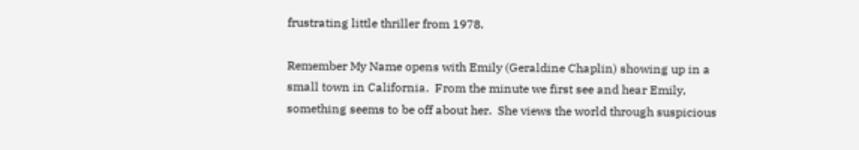frustrating little thriller from 1978.

Remember My Name opens with Emily (Geraldine Chaplin) showing up in a small town in California.  From the minute we first see and hear Emily, something seems to be off about her.  She views the world through suspicious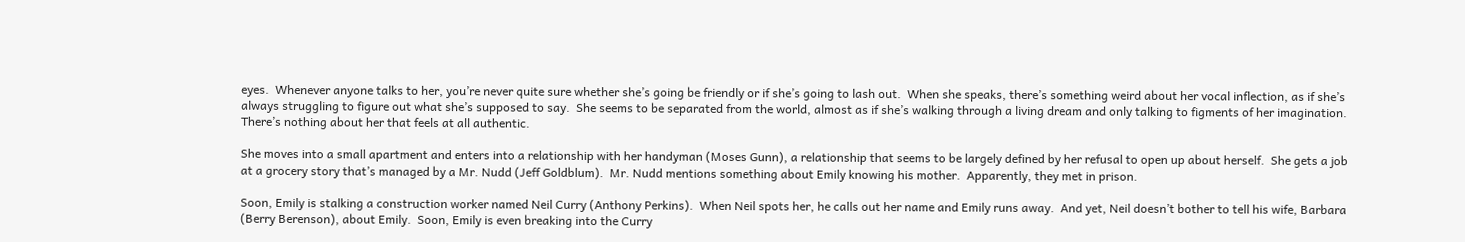eyes.  Whenever anyone talks to her, you’re never quite sure whether she’s going be friendly or if she’s going to lash out.  When she speaks, there’s something weird about her vocal inflection, as if she’s always struggling to figure out what she’s supposed to say.  She seems to be separated from the world, almost as if she’s walking through a living dream and only talking to figments of her imagination.  There’s nothing about her that feels at all authentic.

She moves into a small apartment and enters into a relationship with her handyman (Moses Gunn), a relationship that seems to be largely defined by her refusal to open up about herself.  She gets a job at a grocery story that’s managed by a Mr. Nudd (Jeff Goldblum).  Mr. Nudd mentions something about Emily knowing his mother.  Apparently, they met in prison.

Soon, Emily is stalking a construction worker named Neil Curry (Anthony Perkins).  When Neil spots her, he calls out her name and Emily runs away.  And yet, Neil doesn’t bother to tell his wife, Barbara (Berry Berenson), about Emily.  Soon, Emily is even breaking into the Curry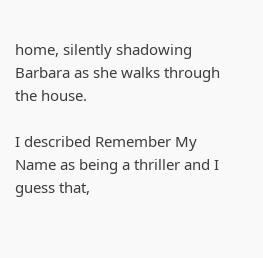home, silently shadowing Barbara as she walks through the house.

I described Remember My Name as being a thriller and I guess that,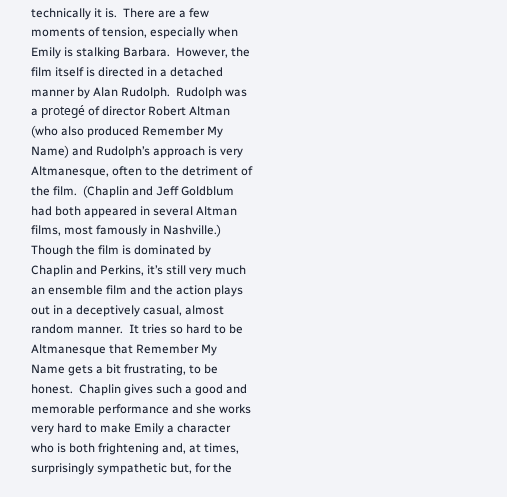technically it is.  There are a few moments of tension, especially when Emily is stalking Barbara.  However, the film itself is directed in a detached manner by Alan Rudolph.  Rudolph was a protegé of director Robert Altman (who also produced Remember My Name) and Rudolph’s approach is very Altmanesque, often to the detriment of the film.  (Chaplin and Jeff Goldblum had both appeared in several Altman films, most famously in Nashville.)  Though the film is dominated by Chaplin and Perkins, it’s still very much an ensemble film and the action plays out in a deceptively casual, almost random manner.  It tries so hard to be Altmanesque that Remember My Name gets a bit frustrating, to be honest.  Chaplin gives such a good and memorable performance and she works very hard to make Emily a character who is both frightening and, at times, surprisingly sympathetic but, for the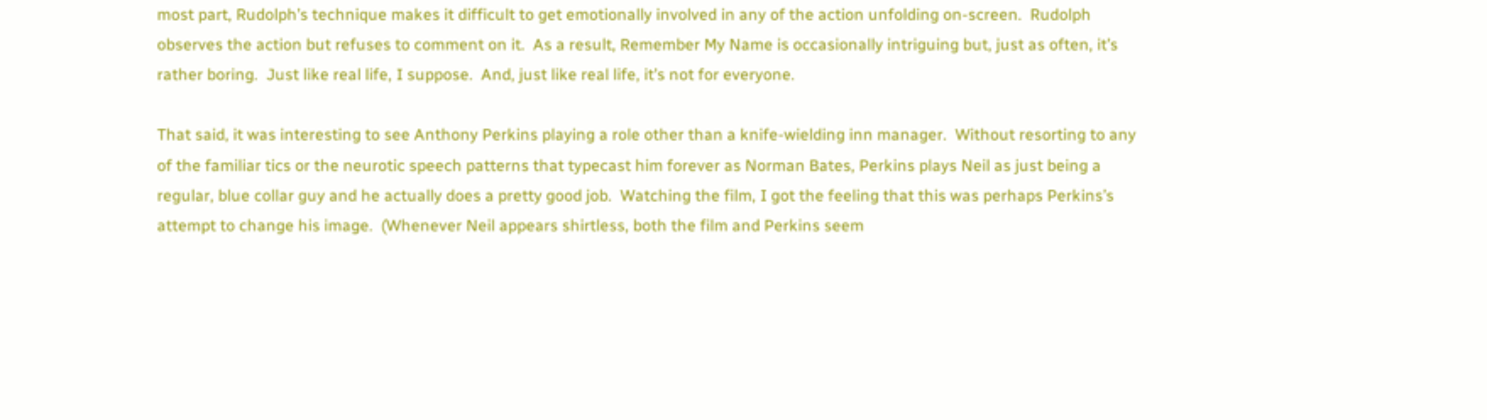most part, Rudolph’s technique makes it difficult to get emotionally involved in any of the action unfolding on-screen.  Rudolph observes the action but refuses to comment on it.  As a result, Remember My Name is occasionally intriguing but, just as often, it’s rather boring.  Just like real life, I suppose.  And, just like real life, it’s not for everyone.

That said, it was interesting to see Anthony Perkins playing a role other than a knife-wielding inn manager.  Without resorting to any of the familiar tics or the neurotic speech patterns that typecast him forever as Norman Bates, Perkins plays Neil as just being a regular, blue collar guy and he actually does a pretty good job.  Watching the film, I got the feeling that this was perhaps Perkins’s attempt to change his image.  (Whenever Neil appears shirtless, both the film and Perkins seem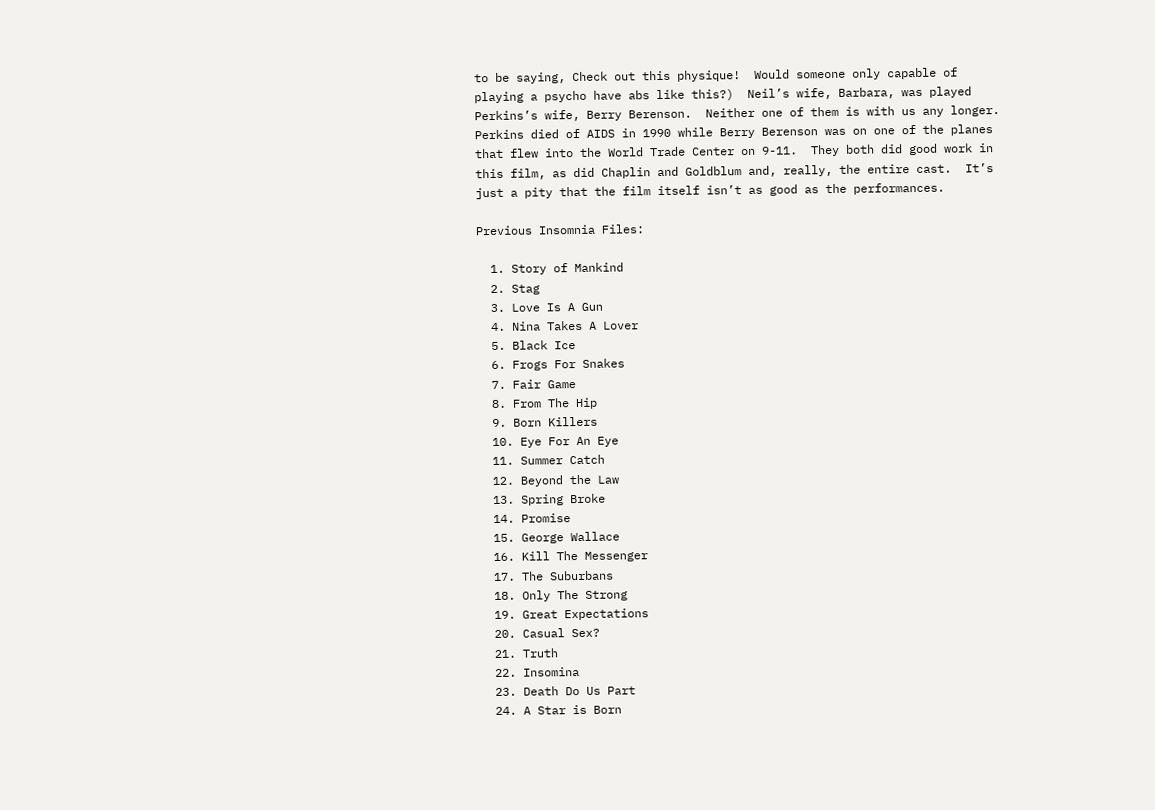to be saying, Check out this physique!  Would someone only capable of playing a psycho have abs like this?)  Neil’s wife, Barbara, was played Perkins’s wife, Berry Berenson.  Neither one of them is with us any longer.  Perkins died of AIDS in 1990 while Berry Berenson was on one of the planes that flew into the World Trade Center on 9-11.  They both did good work in this film, as did Chaplin and Goldblum and, really, the entire cast.  It’s just a pity that the film itself isn’t as good as the performances.

Previous Insomnia Files:

  1. Story of Mankind
  2. Stag
  3. Love Is A Gun
  4. Nina Takes A Lover
  5. Black Ice
  6. Frogs For Snakes
  7. Fair Game
  8. From The Hip
  9. Born Killers
  10. Eye For An Eye
  11. Summer Catch
  12. Beyond the Law
  13. Spring Broke
  14. Promise
  15. George Wallace
  16. Kill The Messenger
  17. The Suburbans
  18. Only The Strong
  19. Great Expectations
  20. Casual Sex?
  21. Truth
  22. Insomina
  23. Death Do Us Part
  24. A Star is Born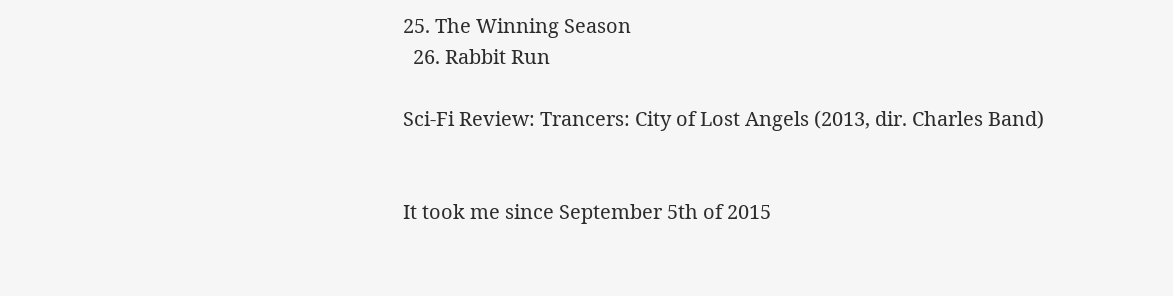25. The Winning Season
  26. Rabbit Run

Sci-Fi Review: Trancers: City of Lost Angels (2013, dir. Charles Band)


It took me since September 5th of 2015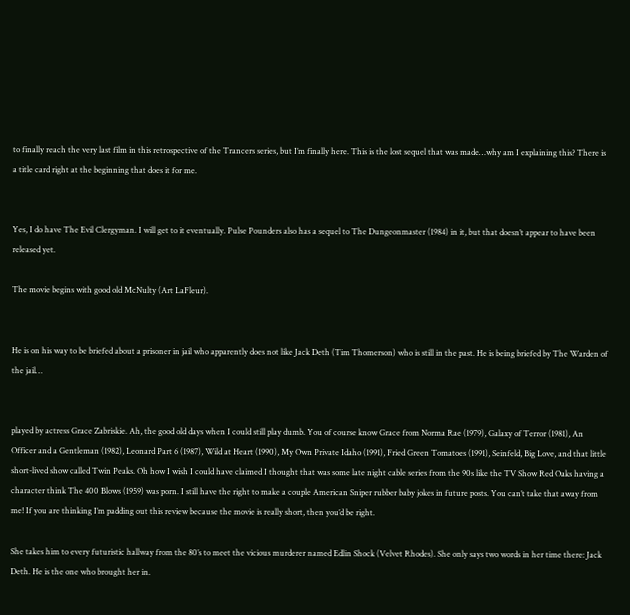to finally reach the very last film in this retrospective of the Trancers series, but I’m finally here. This is the lost sequel that was made…why am I explaining this? There is a title card right at the beginning that does it for me.


Yes, I do have The Evil Clergyman. I will get to it eventually. Pulse Pounders also has a sequel to The Dungeonmaster (1984) in it, but that doesn’t appear to have been released yet.

The movie begins with good old McNulty (Art LaFleur).


He is on his way to be briefed about a prisoner in jail who apparently does not like Jack Deth (Tim Thomerson) who is still in the past. He is being briefed by The Warden of the jail…


played by actress Grace Zabriskie. Ah, the good old days when I could still play dumb. You of course know Grace from Norma Rae (1979), Galaxy of Terror (1981), An Officer and a Gentleman (1982), Leonard Part 6 (1987), Wild at Heart (1990), My Own Private Idaho (1991), Fried Green Tomatoes (1991), Seinfeld, Big Love, and that little short-lived show called Twin Peaks. Oh how I wish I could have claimed I thought that was some late night cable series from the 90s like the TV Show Red Oaks having a character think The 400 Blows (1959) was porn. I still have the right to make a couple American Sniper rubber baby jokes in future posts. You can’t take that away from me! If you are thinking I’m padding out this review because the movie is really short, then you’d be right.

She takes him to every futuristic hallway from the 80’s to meet the vicious murderer named Edlin Shock (Velvet Rhodes). She only says two words in her time there: Jack Deth. He is the one who brought her in.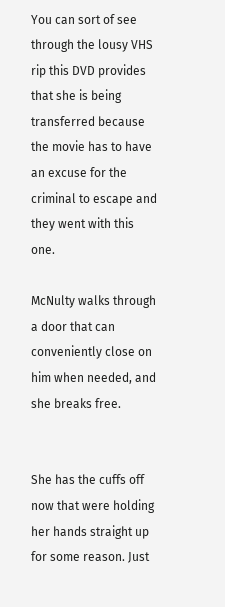You can sort of see through the lousy VHS rip this DVD provides that she is being transferred because the movie has to have an excuse for the criminal to escape and they went with this one.

McNulty walks through a door that can conveniently close on him when needed, and she breaks free.


She has the cuffs off now that were holding her hands straight up for some reason. Just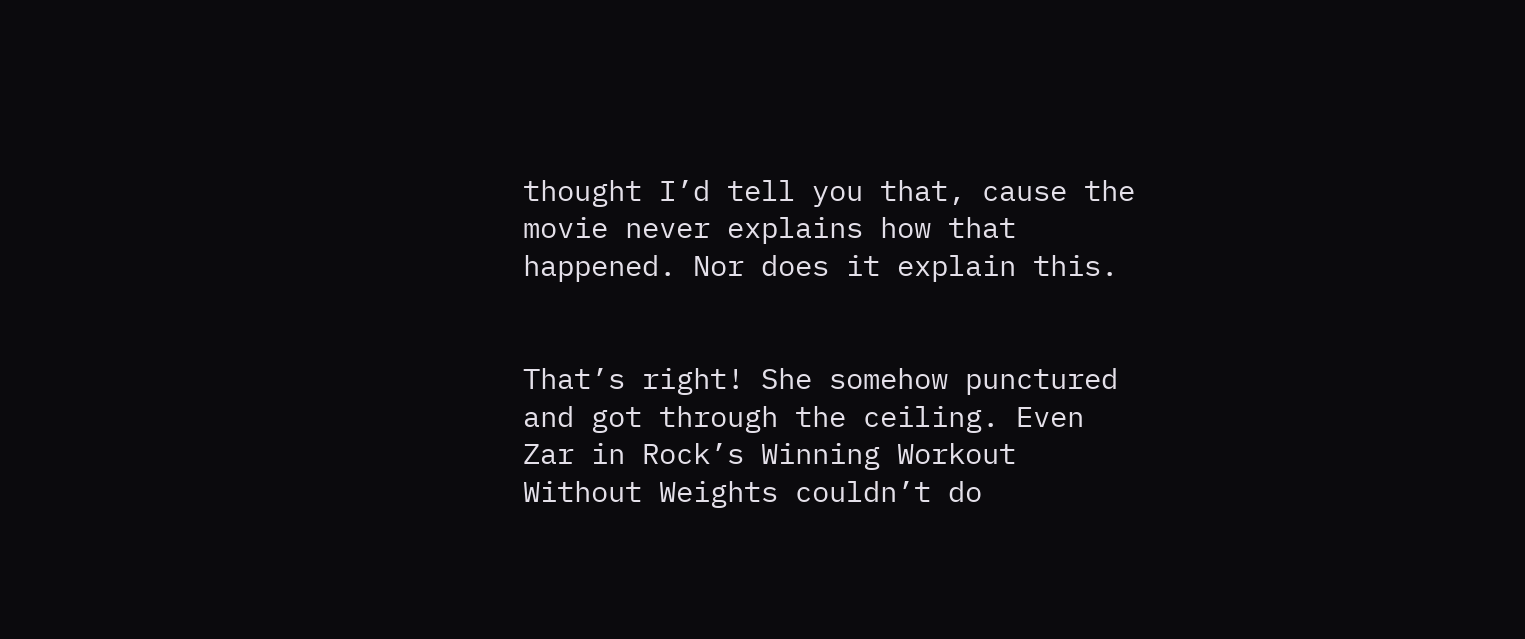thought I’d tell you that, cause the movie never explains how that happened. Nor does it explain this.


That’s right! She somehow punctured and got through the ceiling. Even Zar in Rock’s Winning Workout Without Weights couldn’t do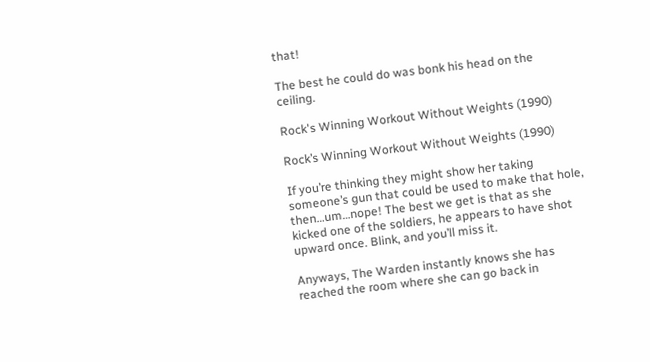that!

The best he could do was bonk his head on the ceiling.

Rock's Winning Workout Without Weights (1990)

Rock’s Winning Workout Without Weights (1990)

If you’re thinking they might show her taking someone’s gun that could be used to make that hole, then…um…nope! The best we get is that as she kicked one of the soldiers, he appears to have shot upward once. Blink, and you’ll miss it.

Anyways, The Warden instantly knows she has reached the room where she can go back in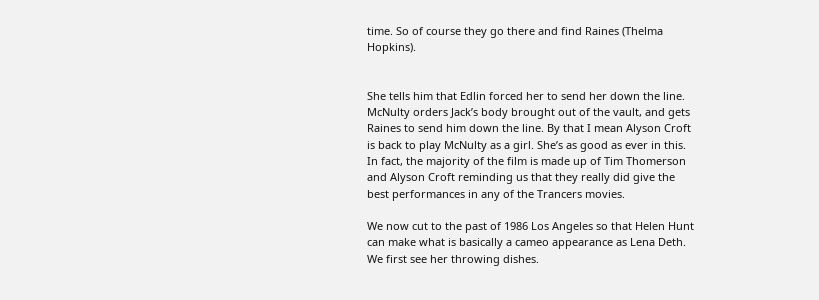time. So of course they go there and find Raines (Thelma Hopkins).


She tells him that Edlin forced her to send her down the line. McNulty orders Jack’s body brought out of the vault, and gets Raines to send him down the line. By that I mean Alyson Croft is back to play McNulty as a girl. She’s as good as ever in this. In fact, the majority of the film is made up of Tim Thomerson and Alyson Croft reminding us that they really did give the best performances in any of the Trancers movies.

We now cut to the past of 1986 Los Angeles so that Helen Hunt can make what is basically a cameo appearance as Lena Deth. We first see her throwing dishes.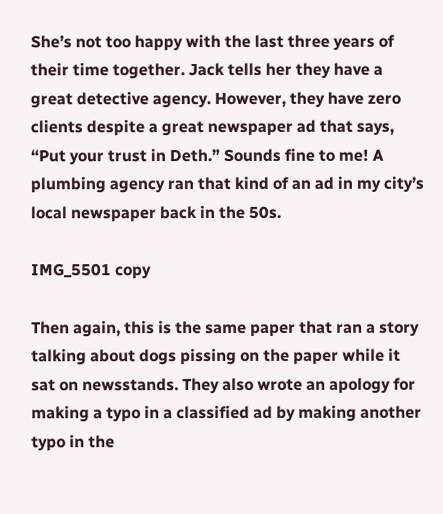She’s not too happy with the last three years of their time together. Jack tells her they have a great detective agency. However, they have zero clients despite a great newspaper ad that says, “Put your trust in Deth.” Sounds fine to me! A plumbing agency ran that kind of an ad in my city’s local newspaper back in the 50s.

IMG_5501 copy

Then again, this is the same paper that ran a story talking about dogs pissing on the paper while it sat on newsstands. They also wrote an apology for making a typo in a classified ad by making another typo in the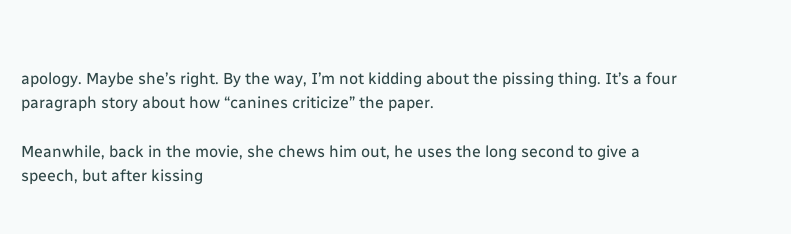apology. Maybe she’s right. By the way, I’m not kidding about the pissing thing. It’s a four paragraph story about how “canines criticize” the paper.

Meanwhile, back in the movie, she chews him out, he uses the long second to give a speech, but after kissing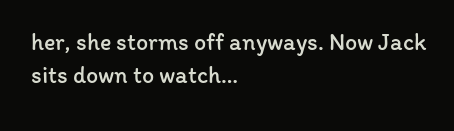her, she storms off anyways. Now Jack sits down to watch…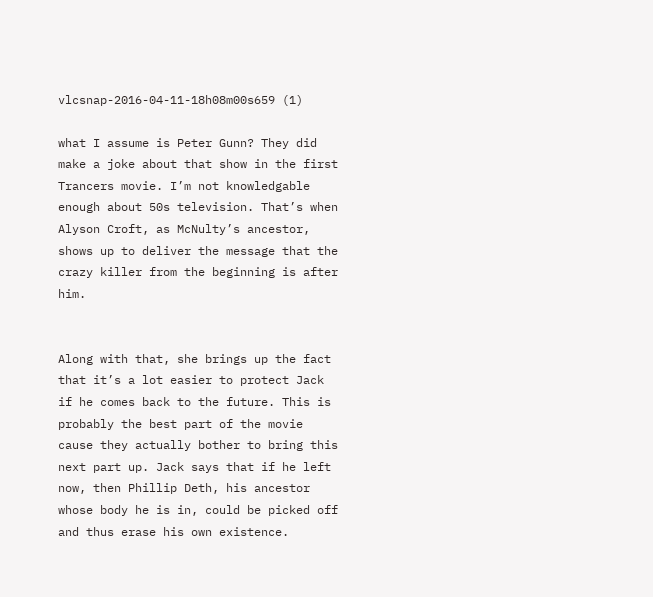vlcsnap-2016-04-11-18h08m00s659 (1)

what I assume is Peter Gunn? They did make a joke about that show in the first Trancers movie. I’m not knowledgable enough about 50s television. That’s when Alyson Croft, as McNulty’s ancestor, shows up to deliver the message that the crazy killer from the beginning is after him.


Along with that, she brings up the fact that it’s a lot easier to protect Jack if he comes back to the future. This is probably the best part of the movie cause they actually bother to bring this next part up. Jack says that if he left now, then Phillip Deth, his ancestor whose body he is in, could be picked off and thus erase his own existence.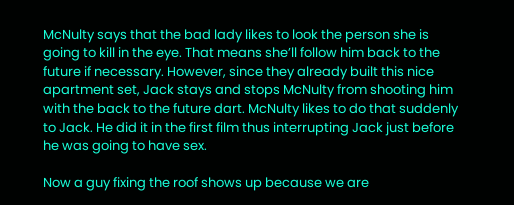McNulty says that the bad lady likes to look the person she is going to kill in the eye. That means she’ll follow him back to the future if necessary. However, since they already built this nice apartment set, Jack stays and stops McNulty from shooting him with the back to the future dart. McNulty likes to do that suddenly to Jack. He did it in the first film thus interrupting Jack just before he was going to have sex.

Now a guy fixing the roof shows up because we are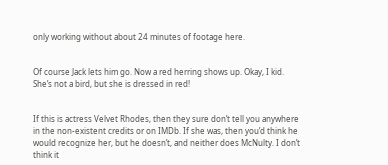only working without about 24 minutes of footage here.


Of course Jack lets him go. Now a red herring shows up. Okay, I kid. She’s not a bird, but she is dressed in red!


If this is actress Velvet Rhodes, then they sure don’t tell you anywhere in the non-existent credits or on IMDb. If she was, then you’d think he would recognize her, but he doesn’t, and neither does McNulty. I don’t think it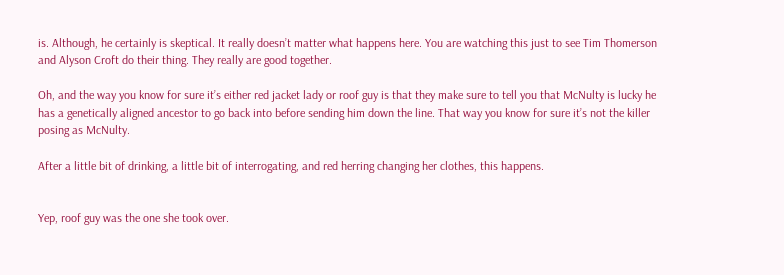is. Although, he certainly is skeptical. It really doesn’t matter what happens here. You are watching this just to see Tim Thomerson and Alyson Croft do their thing. They really are good together.

Oh, and the way you know for sure it’s either red jacket lady or roof guy is that they make sure to tell you that McNulty is lucky he has a genetically aligned ancestor to go back into before sending him down the line. That way you know for sure it’s not the killer posing as McNulty.

After a little bit of drinking, a little bit of interrogating, and red herring changing her clothes, this happens.


Yep, roof guy was the one she took over.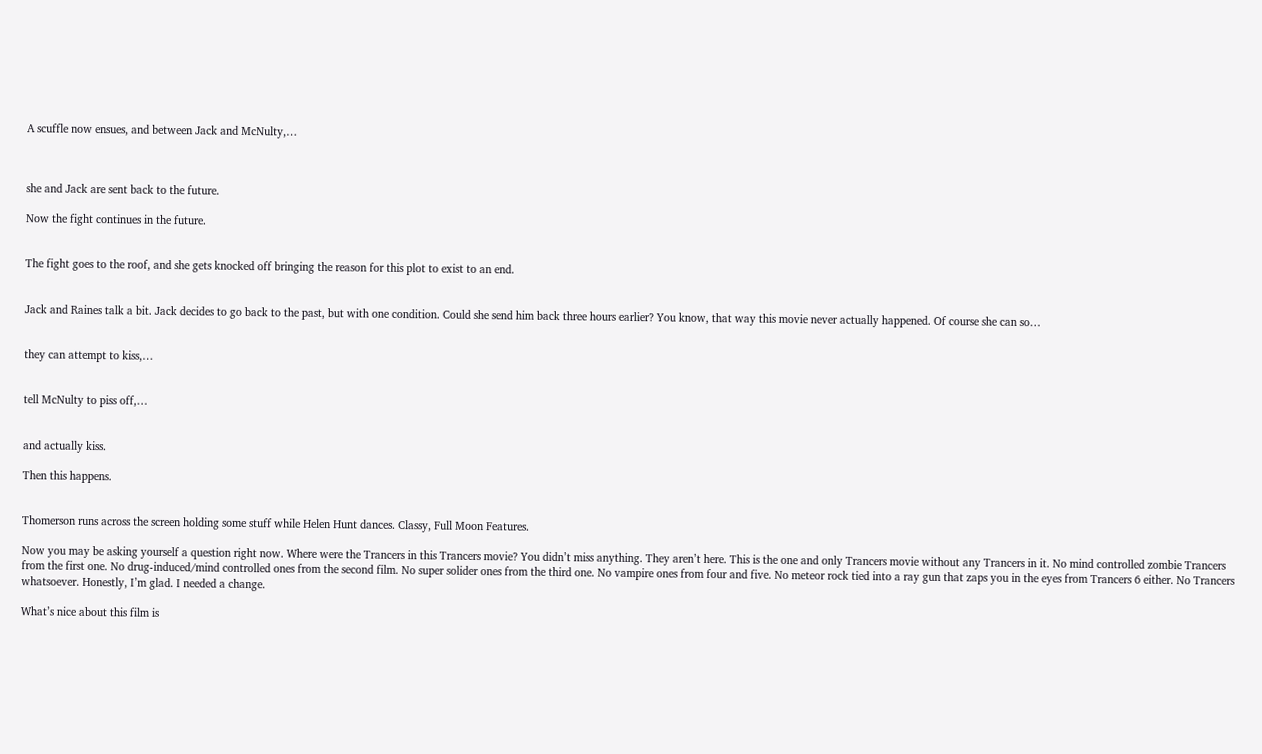A scuffle now ensues, and between Jack and McNulty,…



she and Jack are sent back to the future.

Now the fight continues in the future.


The fight goes to the roof, and she gets knocked off bringing the reason for this plot to exist to an end.


Jack and Raines talk a bit. Jack decides to go back to the past, but with one condition. Could she send him back three hours earlier? You know, that way this movie never actually happened. Of course she can so…


they can attempt to kiss,…


tell McNulty to piss off,…


and actually kiss.

Then this happens.


Thomerson runs across the screen holding some stuff while Helen Hunt dances. Classy, Full Moon Features.

Now you may be asking yourself a question right now. Where were the Trancers in this Trancers movie? You didn’t miss anything. They aren’t here. This is the one and only Trancers movie without any Trancers in it. No mind controlled zombie Trancers from the first one. No drug-induced/mind controlled ones from the second film. No super solider ones from the third one. No vampire ones from four and five. No meteor rock tied into a ray gun that zaps you in the eyes from Trancers 6 either. No Trancers whatsoever. Honestly, I’m glad. I needed a change.

What’s nice about this film is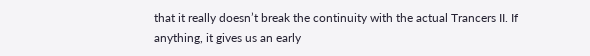that it really doesn’t break the continuity with the actual Trancers II. If anything, it gives us an early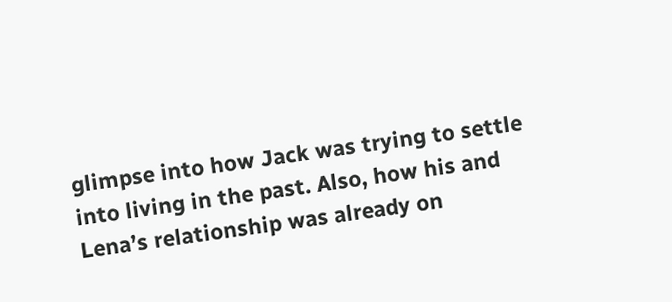glimpse into how Jack was trying to settle into living in the past. Also, how his and Lena’s relationship was already on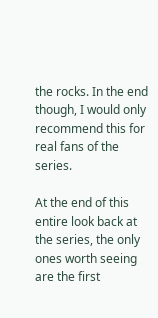the rocks. In the end though, I would only recommend this for real fans of the series.

At the end of this entire look back at the series, the only ones worth seeing are the first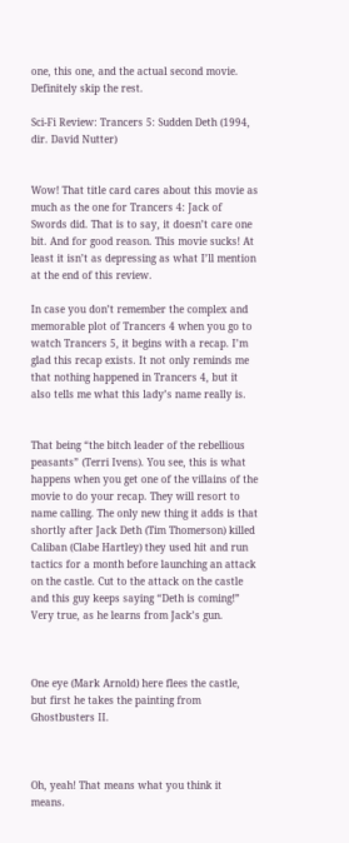one, this one, and the actual second movie. Definitely skip the rest.

Sci-Fi Review: Trancers 5: Sudden Deth (1994, dir. David Nutter)


Wow! That title card cares about this movie as much as the one for Trancers 4: Jack of Swords did. That is to say, it doesn’t care one bit. And for good reason. This movie sucks! At least it isn’t as depressing as what I’ll mention at the end of this review.

In case you don’t remember the complex and memorable plot of Trancers 4 when you go to watch Trancers 5, it begins with a recap. I’m glad this recap exists. It not only reminds me that nothing happened in Trancers 4, but it also tells me what this lady’s name really is.


That being “the bitch leader of the rebellious peasants” (Terri Ivens). You see, this is what happens when you get one of the villains of the movie to do your recap. They will resort to name calling. The only new thing it adds is that shortly after Jack Deth (Tim Thomerson) killed Caliban (Clabe Hartley) they used hit and run tactics for a month before launching an attack on the castle. Cut to the attack on the castle and this guy keeps saying “Deth is coming!” Very true, as he learns from Jack’s gun.



One eye (Mark Arnold) here flees the castle, but first he takes the painting from Ghostbusters II.



Oh, yeah! That means what you think it means.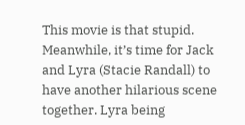This movie is that stupid. Meanwhile, it’s time for Jack and Lyra (Stacie Randall) to have another hilarious scene together. Lyra being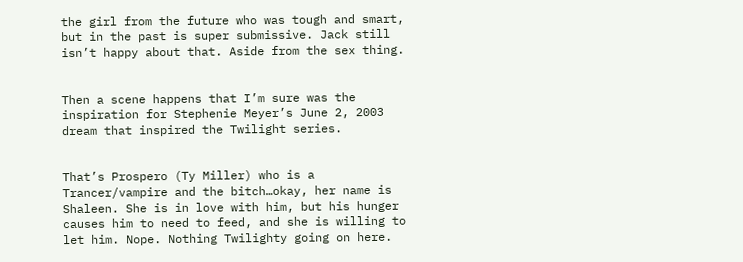the girl from the future who was tough and smart, but in the past is super submissive. Jack still isn’t happy about that. Aside from the sex thing.


Then a scene happens that I’m sure was the inspiration for Stephenie Meyer’s June 2, 2003 dream that inspired the Twilight series.


That’s Prospero (Ty Miller) who is a Trancer/vampire and the bitch…okay, her name is Shaleen. She is in love with him, but his hunger causes him to need to feed, and she is willing to let him. Nope. Nothing Twilighty going on here.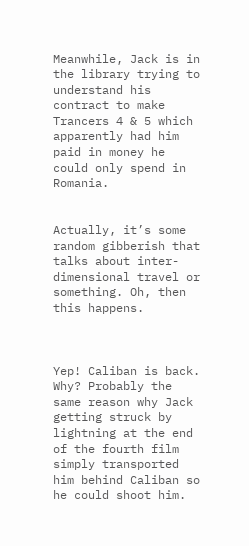Meanwhile, Jack is in the library trying to understand his contract to make Trancers 4 & 5 which apparently had him paid in money he could only spend in Romania.


Actually, it’s some random gibberish that talks about inter-dimensional travel or something. Oh, then this happens.



Yep! Caliban is back. Why? Probably the same reason why Jack getting struck by lightning at the end of the fourth film simply transported him behind Caliban so he could shoot him.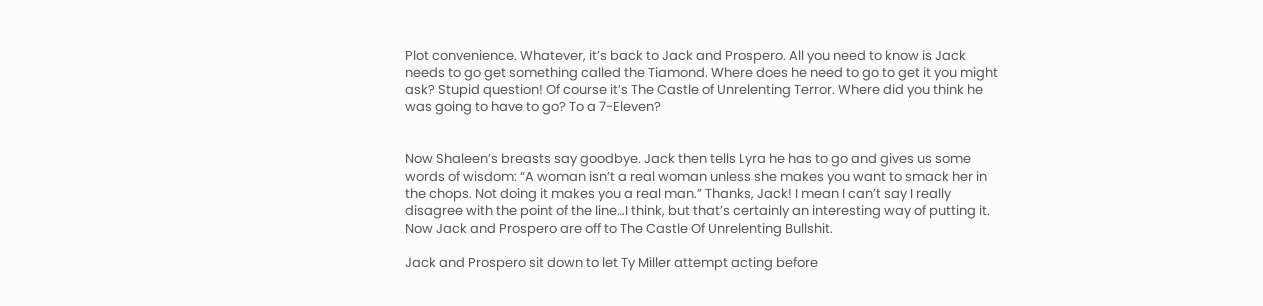Plot convenience. Whatever, it’s back to Jack and Prospero. All you need to know is Jack needs to go get something called the Tiamond. Where does he need to go to get it you might ask? Stupid question! Of course it’s The Castle of Unrelenting Terror. Where did you think he was going to have to go? To a 7-Eleven?


Now Shaleen’s breasts say goodbye. Jack then tells Lyra he has to go and gives us some words of wisdom: “A woman isn’t a real woman unless she makes you want to smack her in the chops. Not doing it makes you a real man.” Thanks, Jack! I mean I can’t say I really disagree with the point of the line…I think, but that’s certainly an interesting way of putting it. Now Jack and Prospero are off to The Castle Of Unrelenting Bullshit.

Jack and Prospero sit down to let Ty Miller attempt acting before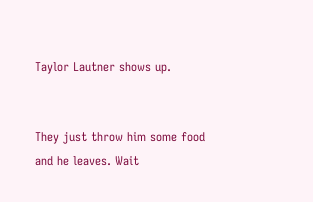Taylor Lautner shows up.


They just throw him some food and he leaves. Wait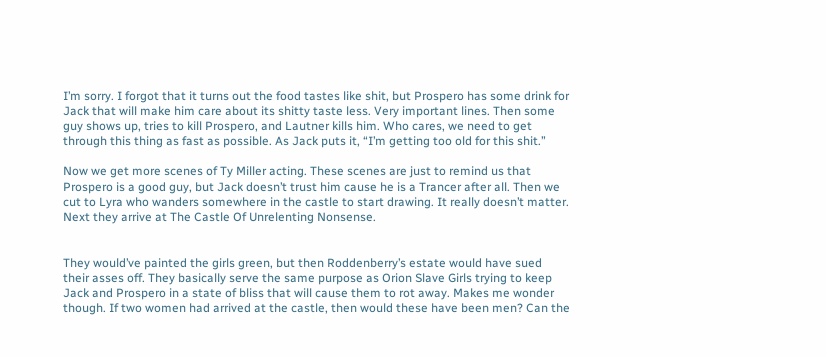I’m sorry. I forgot that it turns out the food tastes like shit, but Prospero has some drink for Jack that will make him care about its shitty taste less. Very important lines. Then some guy shows up, tries to kill Prospero, and Lautner kills him. Who cares, we need to get through this thing as fast as possible. As Jack puts it, “I’m getting too old for this shit.”

Now we get more scenes of Ty Miller acting. These scenes are just to remind us that Prospero is a good guy, but Jack doesn’t trust him cause he is a Trancer after all. Then we cut to Lyra who wanders somewhere in the castle to start drawing. It really doesn’t matter. Next they arrive at The Castle Of Unrelenting Nonsense.


They would’ve painted the girls green, but then Roddenberry’s estate would have sued their asses off. They basically serve the same purpose as Orion Slave Girls trying to keep Jack and Prospero in a state of bliss that will cause them to rot away. Makes me wonder though. If two women had arrived at the castle, then would these have been men? Can the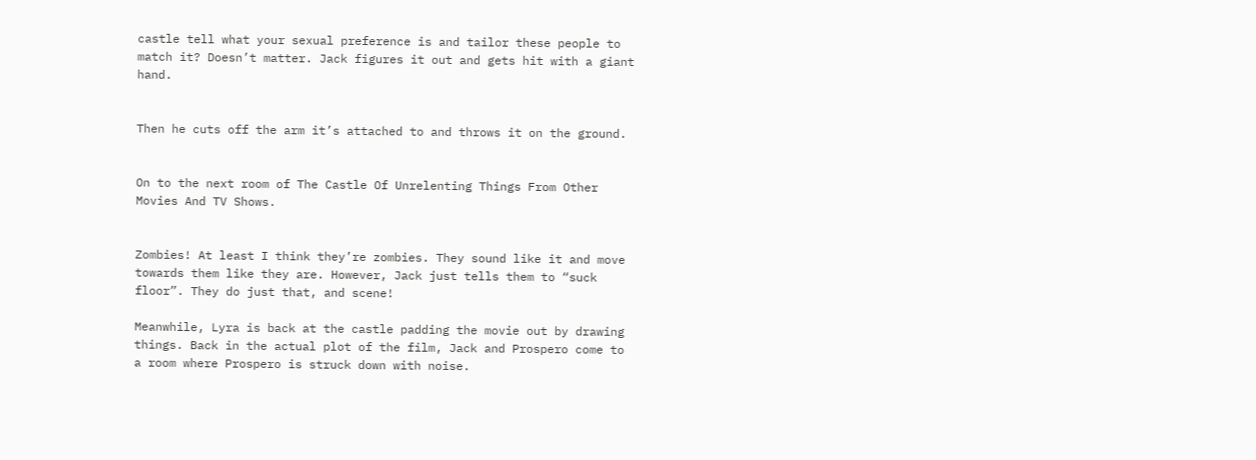castle tell what your sexual preference is and tailor these people to match it? Doesn’t matter. Jack figures it out and gets hit with a giant hand.


Then he cuts off the arm it’s attached to and throws it on the ground.


On to the next room of The Castle Of Unrelenting Things From Other Movies And TV Shows.


Zombies! At least I think they’re zombies. They sound like it and move towards them like they are. However, Jack just tells them to “suck floor”. They do just that, and scene!

Meanwhile, Lyra is back at the castle padding the movie out by drawing things. Back in the actual plot of the film, Jack and Prospero come to a room where Prospero is struck down with noise.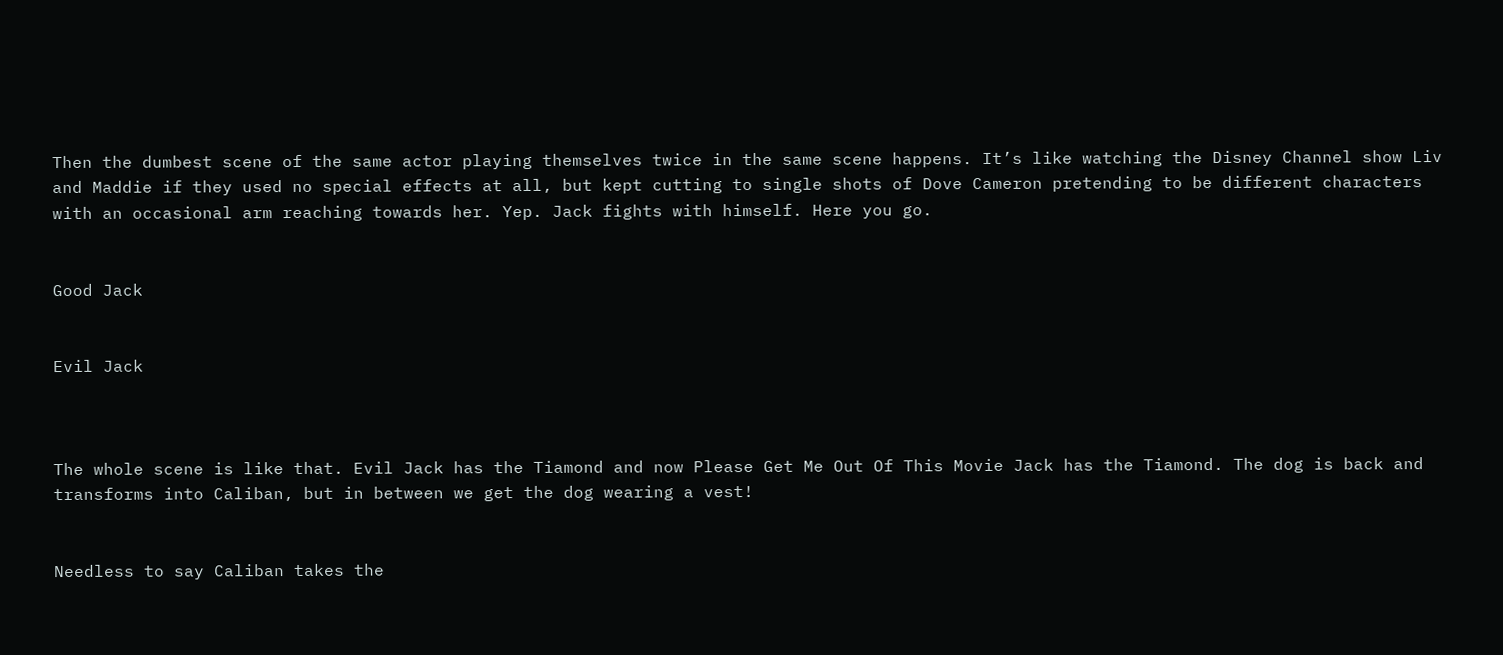Then the dumbest scene of the same actor playing themselves twice in the same scene happens. It’s like watching the Disney Channel show Liv and Maddie if they used no special effects at all, but kept cutting to single shots of Dove Cameron pretending to be different characters with an occasional arm reaching towards her. Yep. Jack fights with himself. Here you go.


Good Jack


Evil Jack



The whole scene is like that. Evil Jack has the Tiamond and now Please Get Me Out Of This Movie Jack has the Tiamond. The dog is back and transforms into Caliban, but in between we get the dog wearing a vest!


Needless to say Caliban takes the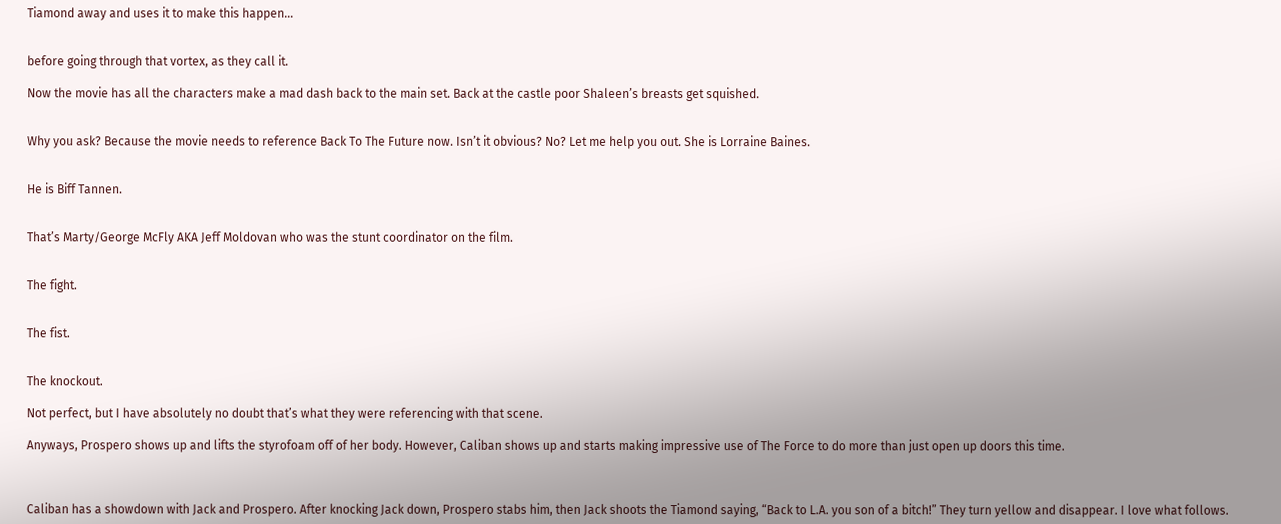Tiamond away and uses it to make this happen…


before going through that vortex, as they call it.

Now the movie has all the characters make a mad dash back to the main set. Back at the castle poor Shaleen’s breasts get squished.


Why you ask? Because the movie needs to reference Back To The Future now. Isn’t it obvious? No? Let me help you out. She is Lorraine Baines.


He is Biff Tannen.


That’s Marty/George McFly AKA Jeff Moldovan who was the stunt coordinator on the film.


The fight.


The fist.


The knockout.

Not perfect, but I have absolutely no doubt that’s what they were referencing with that scene.

Anyways, Prospero shows up and lifts the styrofoam off of her body. However, Caliban shows up and starts making impressive use of The Force to do more than just open up doors this time.



Caliban has a showdown with Jack and Prospero. After knocking Jack down, Prospero stabs him, then Jack shoots the Tiamond saying, “Back to L.A. you son of a bitch!” They turn yellow and disappear. I love what follows.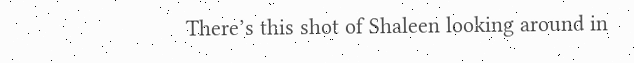There’s this shot of Shaleen looking around in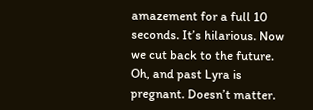amazement for a full 10 seconds. It’s hilarious. Now we cut back to the future. Oh, and past Lyra is pregnant. Doesn’t matter.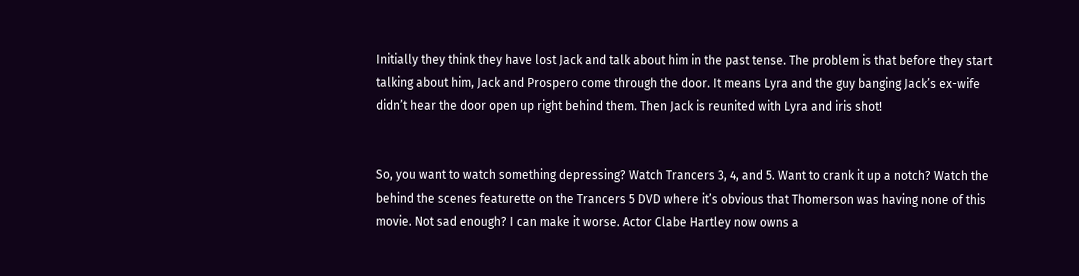Initially they think they have lost Jack and talk about him in the past tense. The problem is that before they start talking about him, Jack and Prospero come through the door. It means Lyra and the guy banging Jack’s ex-wife didn’t hear the door open up right behind them. Then Jack is reunited with Lyra and iris shot!


So, you want to watch something depressing? Watch Trancers 3, 4, and 5. Want to crank it up a notch? Watch the behind the scenes featurette on the Trancers 5 DVD where it’s obvious that Thomerson was having none of this movie. Not sad enough? I can make it worse. Actor Clabe Hartley now owns a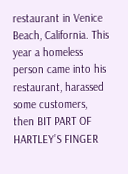restaurant in Venice Beach, California. This year a homeless person came into his restaurant, harassed some customers, then BIT PART OF HARTLEY’S FINGER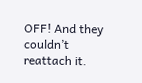OFF! And they couldn’t reattach it.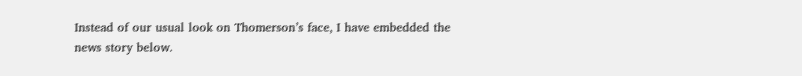Instead of our usual look on Thomerson’s face, I have embedded the news story below.